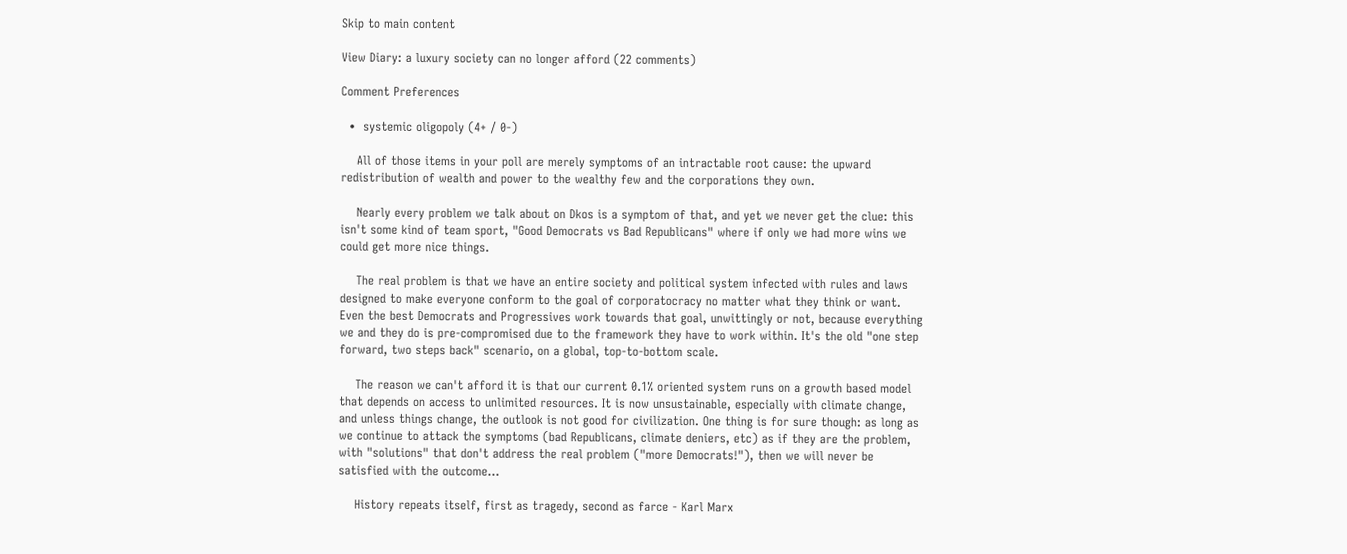Skip to main content

View Diary: a luxury society can no longer afford (22 comments)

Comment Preferences

  •  systemic oligopoly (4+ / 0-)

    All of those items in your poll are merely symptoms of an intractable root cause: the upward redistribution of wealth and power to the wealthy few and the corporations they own.

    Nearly every problem we talk about on Dkos is a symptom of that, and yet we never get the clue: this isn't some kind of team sport, "Good Democrats vs Bad Republicans" where if only we had more wins we could get more nice things.

    The real problem is that we have an entire society and political system infected with rules and laws designed to make everyone conform to the goal of corporatocracy no matter what they think or want. Even the best Democrats and Progressives work towards that goal, unwittingly or not, because everything we and they do is pre-compromised due to the framework they have to work within. It's the old "one step forward, two steps back" scenario, on a global, top-to-bottom scale.

    The reason we can't afford it is that our current 0.1% oriented system runs on a growth based model that depends on access to unlimited resources. It is now unsustainable, especially with climate change, and unless things change, the outlook is not good for civilization. One thing is for sure though: as long as we continue to attack the symptoms (bad Republicans, climate deniers, etc) as if they are the problem, with "solutions" that don't address the real problem ("more Democrats!"), then we will never be satisfied with the outcome...

    History repeats itself, first as tragedy, second as farce - Karl Marx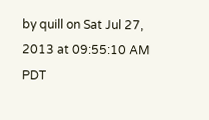by quill on Sat Jul 27, 2013 at 09:55:10 AM PDT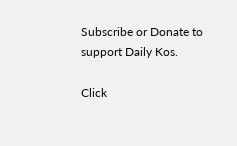Subscribe or Donate to support Daily Kos.

Click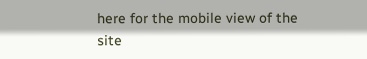here for the mobile view of the site